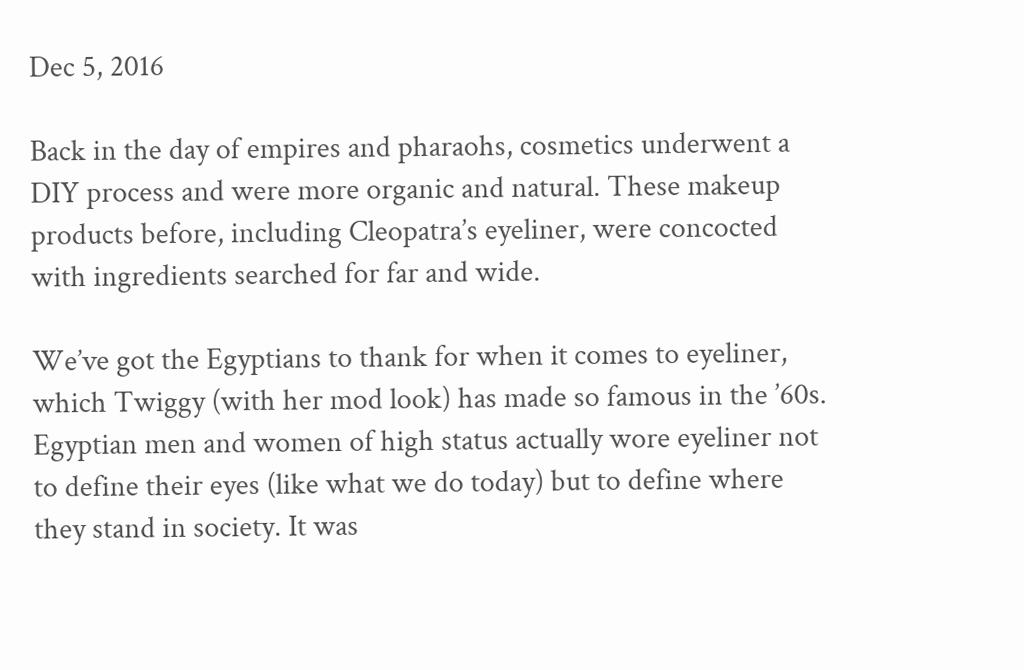Dec 5, 2016

Back in the day of empires and pharaohs, cosmetics underwent a DIY process and were more organic and natural. These makeup products before, including Cleopatra’s eyeliner, were concocted with ingredients searched for far and wide.

We’ve got the Egyptians to thank for when it comes to eyeliner, which Twiggy (with her mod look) has made so famous in the ’60s. Egyptian men and women of high status actually wore eyeliner not to define their eyes (like what we do today) but to define where they stand in society. It was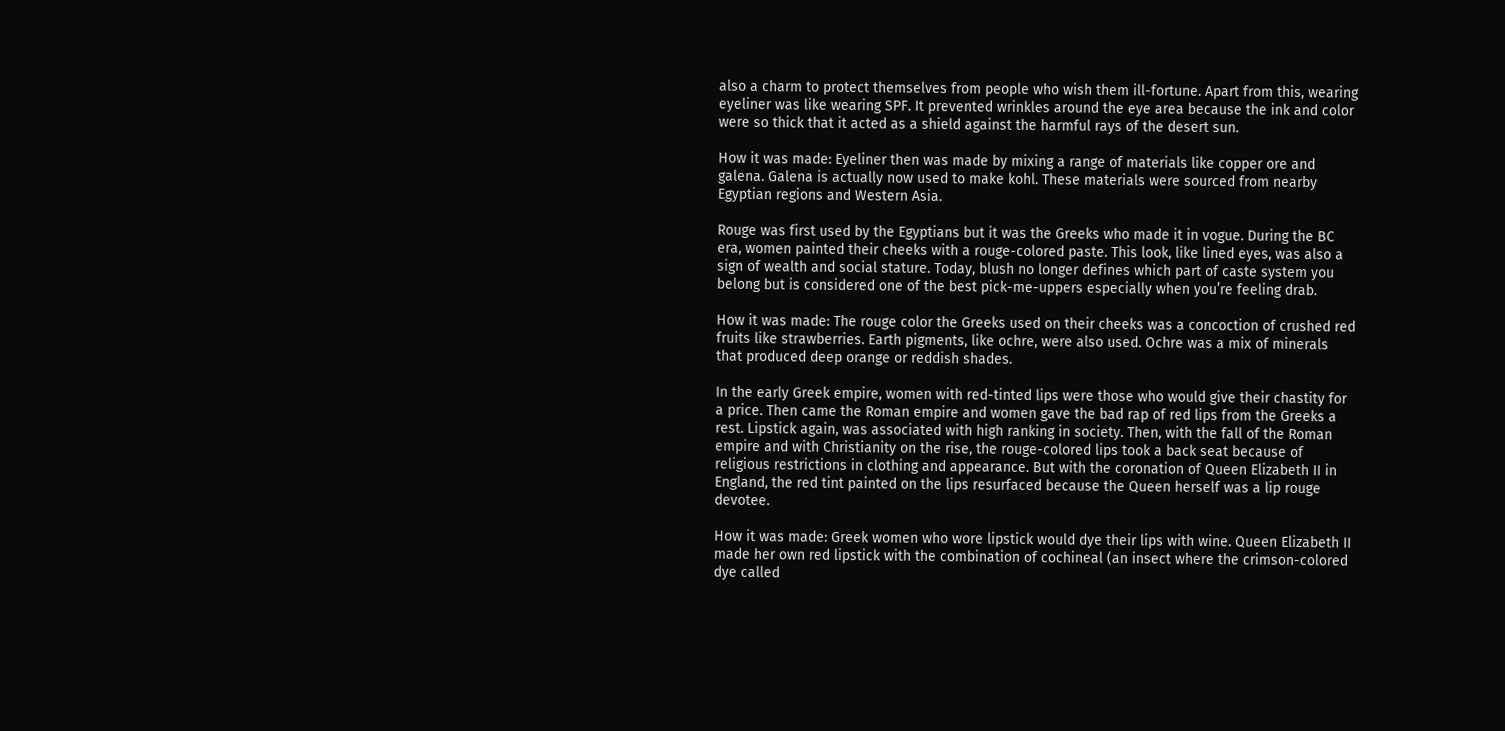also a charm to protect themselves from people who wish them ill-fortune. Apart from this, wearing eyeliner was like wearing SPF. It prevented wrinkles around the eye area because the ink and color were so thick that it acted as a shield against the harmful rays of the desert sun.

How it was made: Eyeliner then was made by mixing a range of materials like copper ore and galena. Galena is actually now used to make kohl. These materials were sourced from nearby Egyptian regions and Western Asia.

Rouge was first used by the Egyptians but it was the Greeks who made it in vogue. During the BC era, women painted their cheeks with a rouge-colored paste. This look, like lined eyes, was also a sign of wealth and social stature. Today, blush no longer defines which part of caste system you belong but is considered one of the best pick-me-uppers especially when you’re feeling drab.

How it was made: The rouge color the Greeks used on their cheeks was a concoction of crushed red fruits like strawberries. Earth pigments, like ochre, were also used. Ochre was a mix of minerals that produced deep orange or reddish shades.

In the early Greek empire, women with red-tinted lips were those who would give their chastity for a price. Then came the Roman empire and women gave the bad rap of red lips from the Greeks a rest. Lipstick again, was associated with high ranking in society. Then, with the fall of the Roman empire and with Christianity on the rise, the rouge-colored lips took a back seat because of religious restrictions in clothing and appearance. But with the coronation of Queen Elizabeth II in England, the red tint painted on the lips resurfaced because the Queen herself was a lip rouge devotee.

How it was made: Greek women who wore lipstick would dye their lips with wine. Queen Elizabeth II made her own red lipstick with the combination of cochineal (an insect where the crimson-colored dye called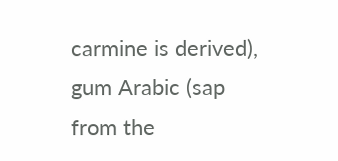carmine is derived), gum Arabic (sap from the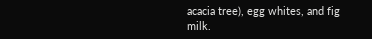acacia tree), egg whites, and fig milk.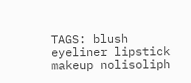TAGS: blush eyeliner lipstick makeup nolisoliph